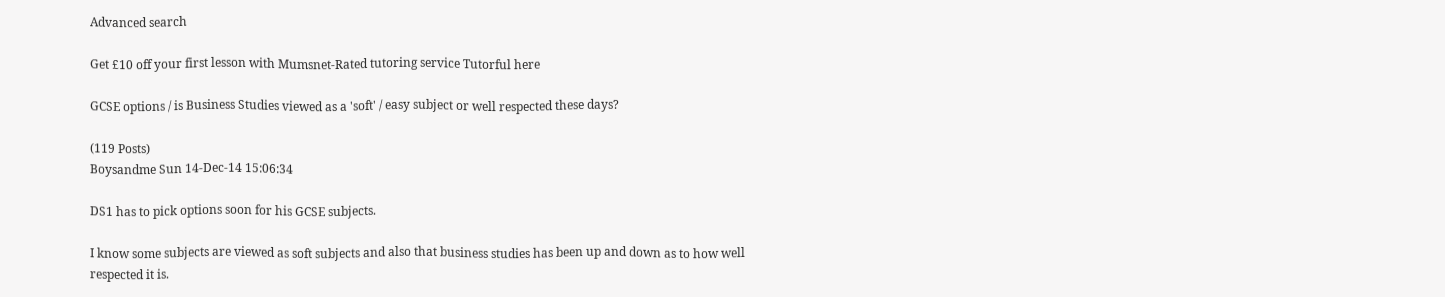Advanced search

Get £10 off your first lesson with Mumsnet-Rated tutoring service Tutorful here

GCSE options / is Business Studies viewed as a 'soft' / easy subject or well respected these days?

(119 Posts)
Boysandme Sun 14-Dec-14 15:06:34

DS1 has to pick options soon for his GCSE subjects.

I know some subjects are viewed as soft subjects and also that business studies has been up and down as to how well respected it is.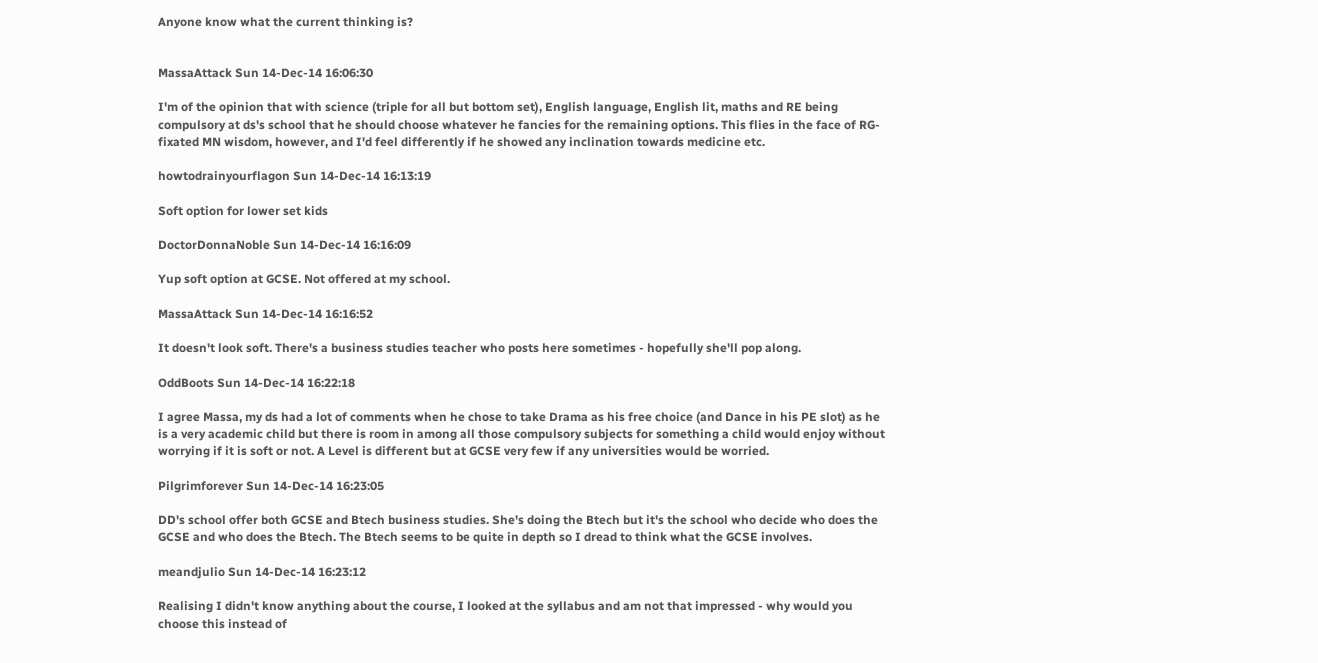Anyone know what the current thinking is?


MassaAttack Sun 14-Dec-14 16:06:30

I'm of the opinion that with science (triple for all but bottom set), English language, English lit, maths and RE being compulsory at ds's school that he should choose whatever he fancies for the remaining options. This flies in the face of RG-fixated MN wisdom, however, and I'd feel differently if he showed any inclination towards medicine etc.

howtodrainyourflagon Sun 14-Dec-14 16:13:19

Soft option for lower set kids

DoctorDonnaNoble Sun 14-Dec-14 16:16:09

Yup soft option at GCSE. Not offered at my school.

MassaAttack Sun 14-Dec-14 16:16:52

It doesn't look soft. There's a business studies teacher who posts here sometimes - hopefully she'll pop along.

OddBoots Sun 14-Dec-14 16:22:18

I agree Massa, my ds had a lot of comments when he chose to take Drama as his free choice (and Dance in his PE slot) as he is a very academic child but there is room in among all those compulsory subjects for something a child would enjoy without worrying if it is soft or not. A Level is different but at GCSE very few if any universities would be worried.

Pilgrimforever Sun 14-Dec-14 16:23:05

DD's school offer both GCSE and Btech business studies. She's doing the Btech but it's the school who decide who does the GCSE and who does the Btech. The Btech seems to be quite in depth so I dread to think what the GCSE involves.

meandjulio Sun 14-Dec-14 16:23:12

Realising I didn't know anything about the course, I looked at the syllabus and am not that impressed - why would you choose this instead of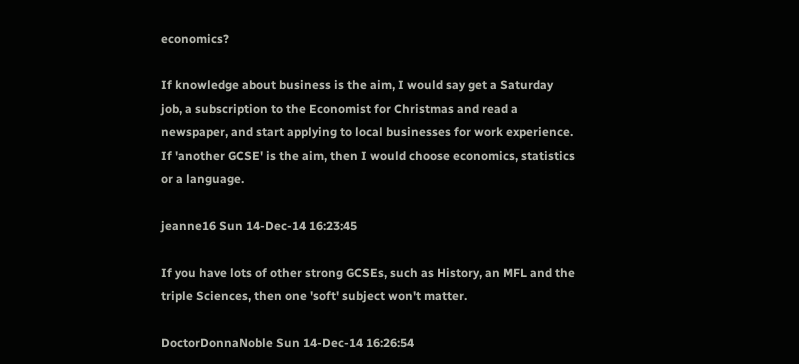economics?

If knowledge about business is the aim, I would say get a Saturday job, a subscription to the Economist for Christmas and read a newspaper, and start applying to local businesses for work experience. If 'another GCSE' is the aim, then I would choose economics, statistics or a language.

jeanne16 Sun 14-Dec-14 16:23:45

If you have lots of other strong GCSEs, such as History, an MFL and the triple Sciences, then one 'soft' subject won't matter.

DoctorDonnaNoble Sun 14-Dec-14 16:26:54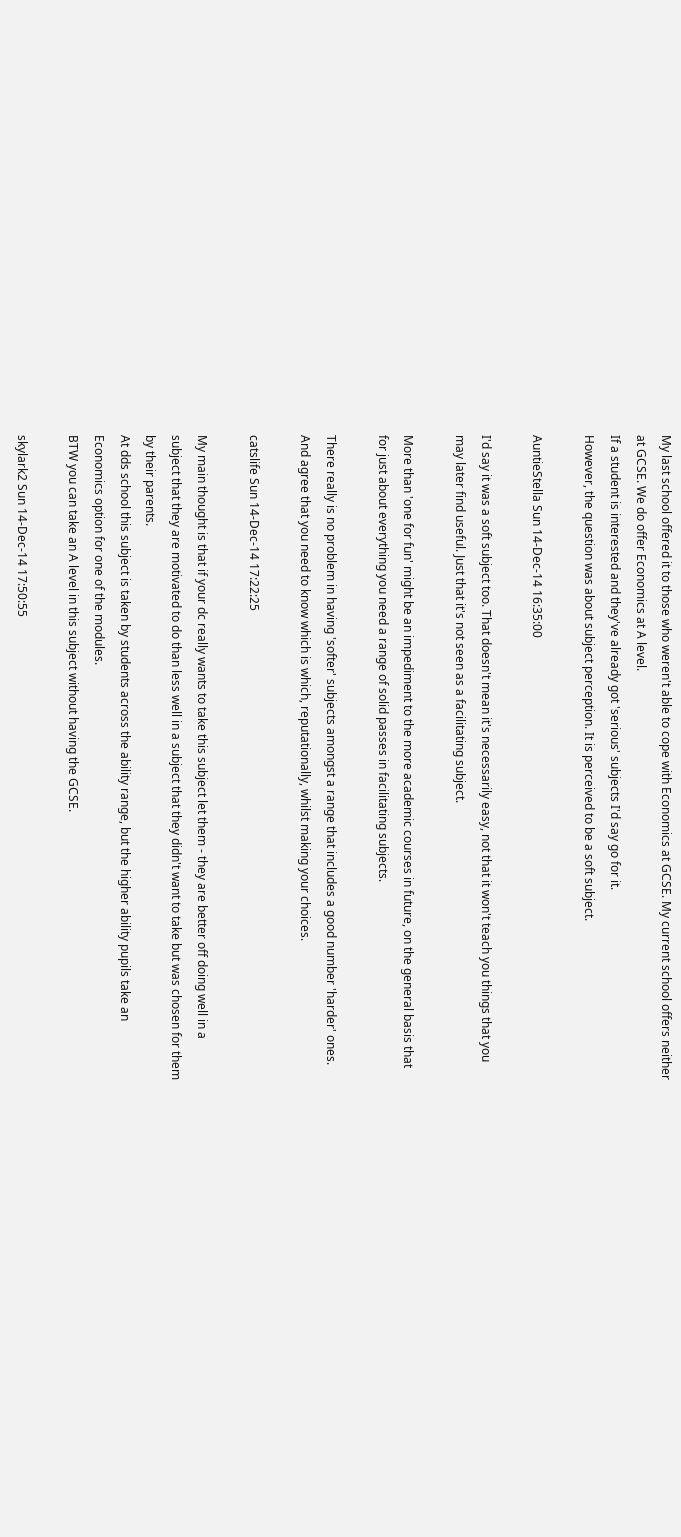My last school offered it to those who weren't able to cope with Economics at GCSE. My current school offers neither at GCSE. We do offer Economics at A level.
If a student is interested and they've already got 'serious' subjects I'd say go for it.
However, the question was about subject perception. It is perceived to be a soft subject.

AuntieStella Sun 14-Dec-14 16:35:00

I'd say it was a soft subject too. That doesn't mean it's necessarily easy, not that it won't teach you things that you may later find useful. Just that it's not seen as a facilitating subject.

More than 'one for fun' might be an impediment to the more academic courses in future, on the general basis that for just about everything you need a range of solid passes in facilitating subjects.

There really is no problem in having 'softer' subjects amongst a range that includes a good number 'harder' ones. And agree that you need to know which is which, reputationally, whilst making your choices.

catslife Sun 14-Dec-14 17:22:25

My main thought is that if your dc really wants to take this subject let them - they are better off doing well in a subject that they are motivated to do than less well in a subject that they didn't want to take but was chosen for them by their parents.
At dds school this subject is taken by students across the ability range, but the higher ability pupils take an Economics option for one of the modules.
BTW you can take an A level in this subject without having the GCSE.

skylark2 Sun 14-Dec-14 17:50:55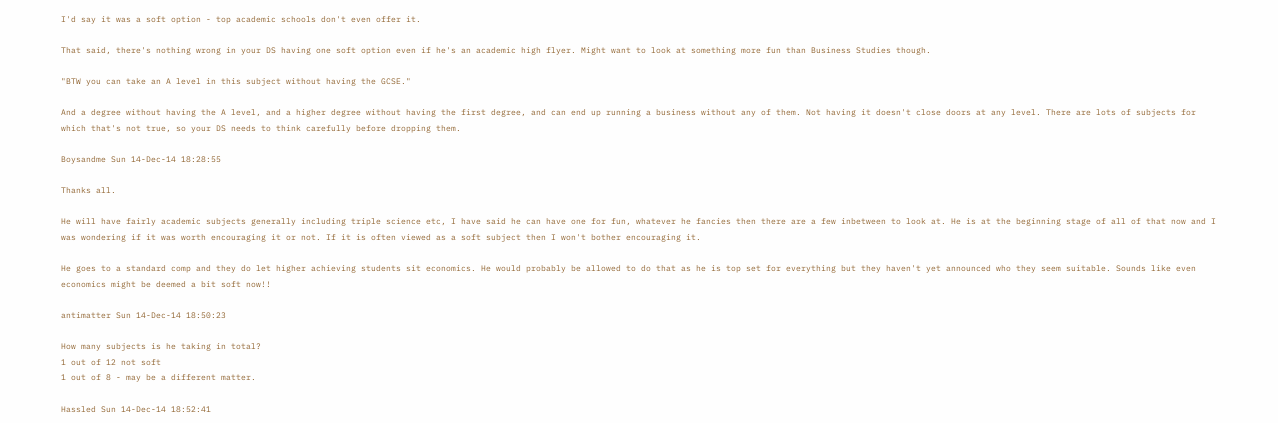I'd say it was a soft option - top academic schools don't even offer it.

That said, there's nothing wrong in your DS having one soft option even if he's an academic high flyer. Might want to look at something more fun than Business Studies though.

"BTW you can take an A level in this subject without having the GCSE."

And a degree without having the A level, and a higher degree without having the first degree, and can end up running a business without any of them. Not having it doesn't close doors at any level. There are lots of subjects for which that's not true, so your DS needs to think carefully before dropping them.

Boysandme Sun 14-Dec-14 18:28:55

Thanks all.

He will have fairly academic subjects generally including triple science etc, I have said he can have one for fun, whatever he fancies then there are a few inbetween to look at. He is at the beginning stage of all of that now and I was wondering if it was worth encouraging it or not. If it is often viewed as a soft subject then I won't bother encouraging it.

He goes to a standard comp and they do let higher achieving students sit economics. He would probably be allowed to do that as he is top set for everything but they haven't yet announced who they seem suitable. Sounds like even economics might be deemed a bit soft now!!

antimatter Sun 14-Dec-14 18:50:23

How many subjects is he taking in total?
1 out of 12 not soft
1 out of 8 - may be a different matter.

Hassled Sun 14-Dec-14 18:52:41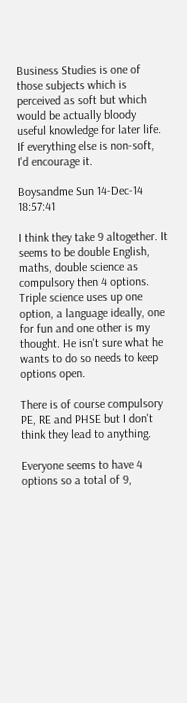Business Studies is one of those subjects which is perceived as soft but which would be actually bloody useful knowledge for later life. If everything else is non-soft, I'd encourage it.

Boysandme Sun 14-Dec-14 18:57:41

I think they take 9 altogether. It seems to be double English, maths, double science as compulsory then 4 options. Triple science uses up one option, a language ideally, one for fun and one other is my thought. He isn't sure what he wants to do so needs to keep options open.

There is of course compulsory PE, RE and PHSE but I don't think they lead to anything.

Everyone seems to have 4 options so a total of 9,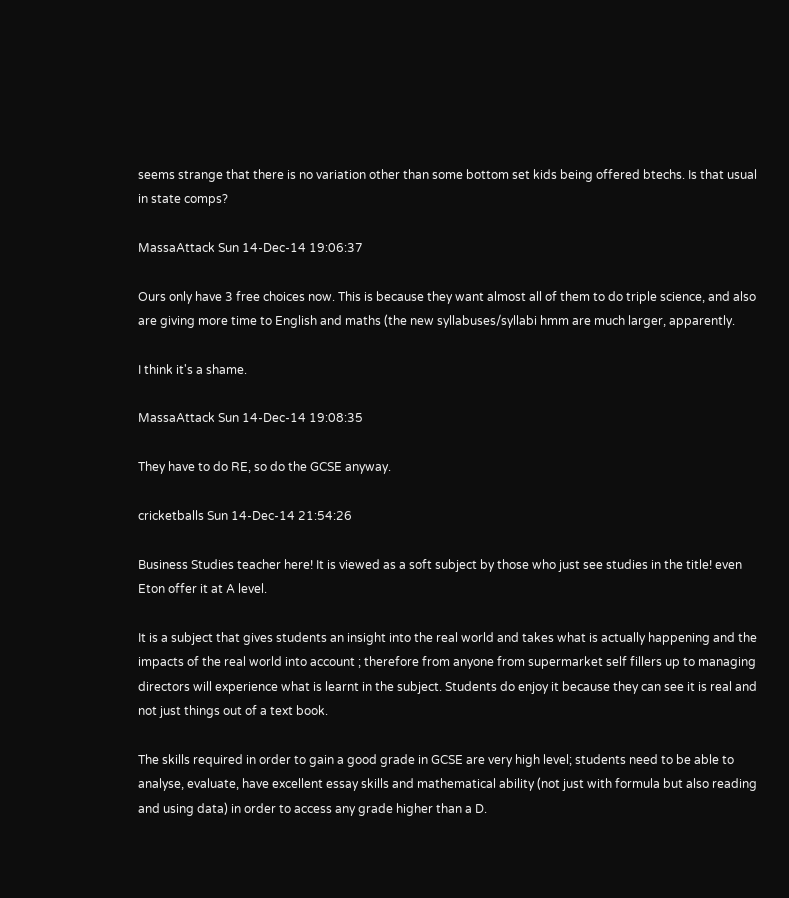seems strange that there is no variation other than some bottom set kids being offered btechs. Is that usual in state comps?

MassaAttack Sun 14-Dec-14 19:06:37

Ours only have 3 free choices now. This is because they want almost all of them to do triple science, and also are giving more time to English and maths (the new syllabuses/syllabi hmm are much larger, apparently.

I think it's a shame.

MassaAttack Sun 14-Dec-14 19:08:35

They have to do RE, so do the GCSE anyway.

cricketballs Sun 14-Dec-14 21:54:26

Business Studies teacher here! It is viewed as a soft subject by those who just see studies in the title! even Eton offer it at A level.

It is a subject that gives students an insight into the real world and takes what is actually happening and the impacts of the real world into account ; therefore from anyone from supermarket self fillers up to managing directors will experience what is learnt in the subject. Students do enjoy it because they can see it is real and not just things out of a text book.

The skills required in order to gain a good grade in GCSE are very high level; students need to be able to analyse, evaluate, have excellent essay skills and mathematical ability (not just with formula but also reading and using data) in order to access any grade higher than a D.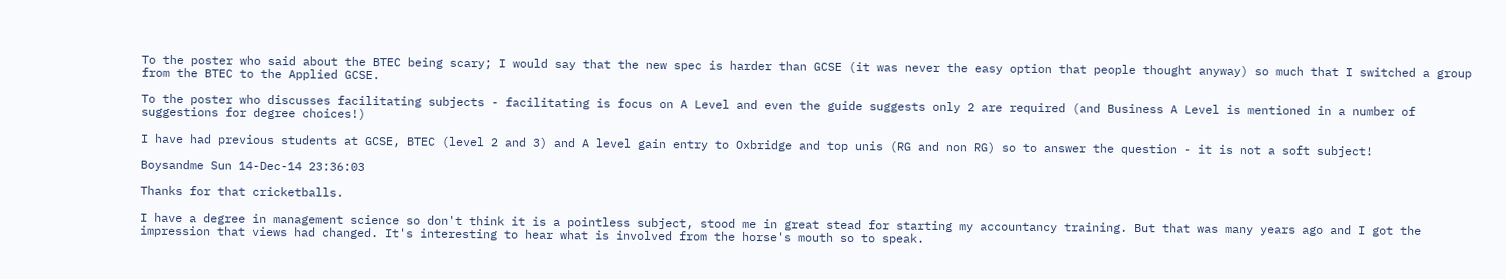To the poster who said about the BTEC being scary; I would say that the new spec is harder than GCSE (it was never the easy option that people thought anyway) so much that I switched a group from the BTEC to the Applied GCSE.

To the poster who discusses facilitating subjects - facilitating is focus on A Level and even the guide suggests only 2 are required (and Business A Level is mentioned in a number of suggestions for degree choices!)

I have had previous students at GCSE, BTEC (level 2 and 3) and A level gain entry to Oxbridge and top unis (RG and non RG) so to answer the question - it is not a soft subject!

Boysandme Sun 14-Dec-14 23:36:03

Thanks for that cricketballs.

I have a degree in management science so don't think it is a pointless subject, stood me in great stead for starting my accountancy training. But that was many years ago and I got the impression that views had changed. It's interesting to hear what is involved from the horse's mouth so to speak.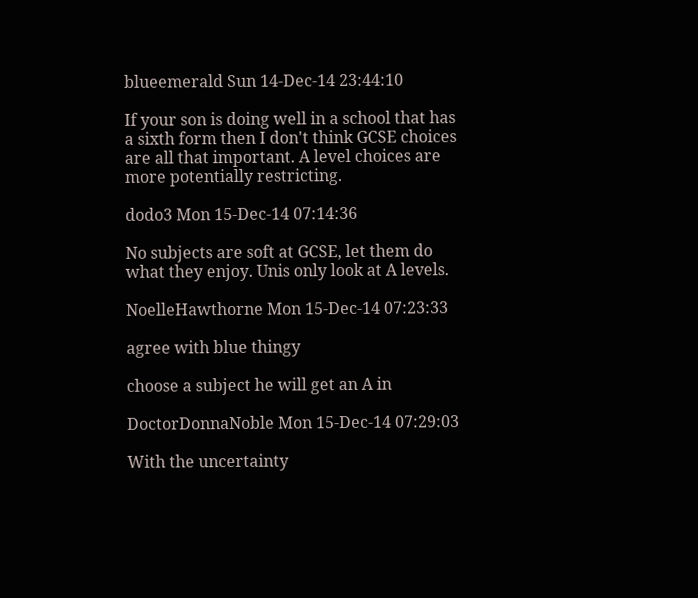blueemerald Sun 14-Dec-14 23:44:10

If your son is doing well in a school that has a sixth form then I don't think GCSE choices are all that important. A level choices are more potentially restricting.

dodo3 Mon 15-Dec-14 07:14:36

No subjects are soft at GCSE, let them do what they enjoy. Unis only look at A levels.

NoelleHawthorne Mon 15-Dec-14 07:23:33

agree with blue thingy

choose a subject he will get an A in

DoctorDonnaNoble Mon 15-Dec-14 07:29:03

With the uncertainty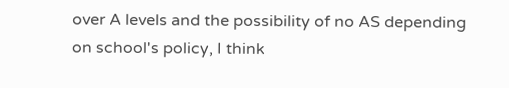over A levels and the possibility of no AS depending on school's policy, I think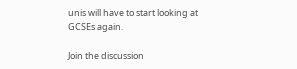unis will have to start looking at GCSEs again.

Join the discussion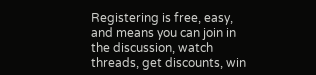Registering is free, easy, and means you can join in the discussion, watch threads, get discounts, win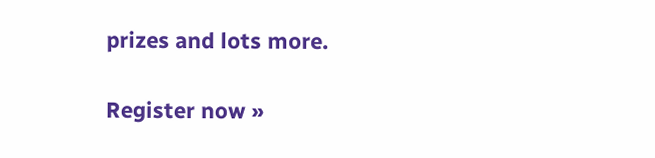prizes and lots more.

Register now »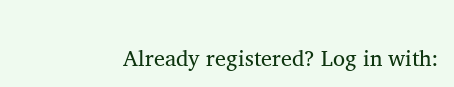Already registered? Log in with: